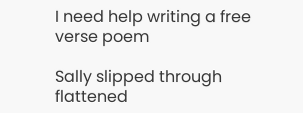I need help writing a free verse poem

Sally slipped through flattened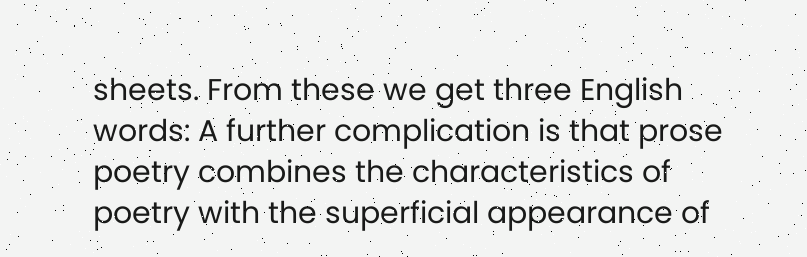sheets. From these we get three English words: A further complication is that prose poetry combines the characteristics of poetry with the superficial appearance of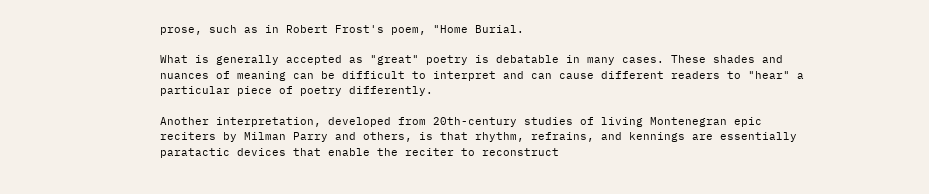prose, such as in Robert Frost's poem, "Home Burial.

What is generally accepted as "great" poetry is debatable in many cases. These shades and nuances of meaning can be difficult to interpret and can cause different readers to "hear" a particular piece of poetry differently.

Another interpretation, developed from 20th-century studies of living Montenegran epic reciters by Milman Parry and others, is that rhythm, refrains, and kennings are essentially paratactic devices that enable the reciter to reconstruct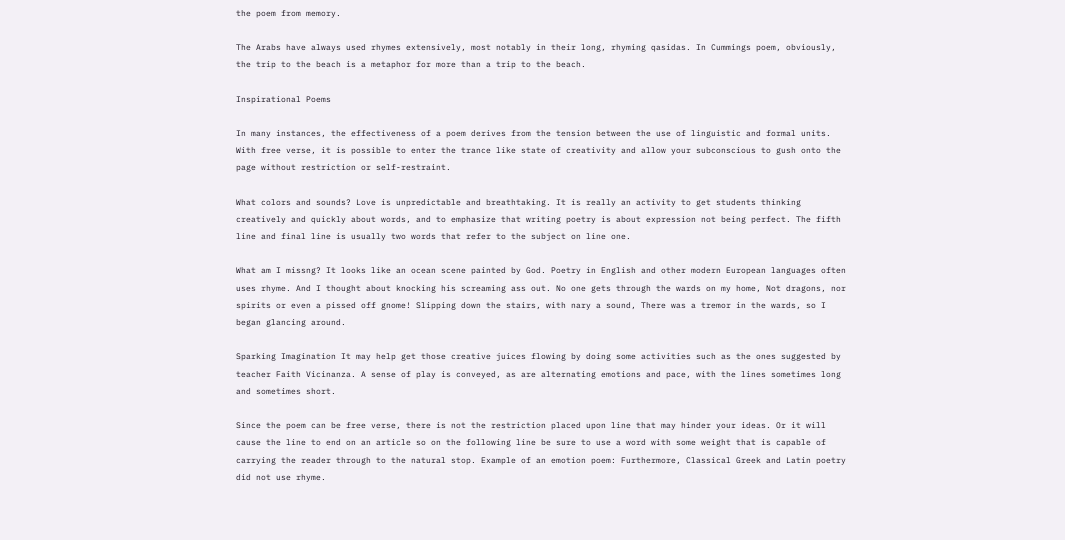the poem from memory.

The Arabs have always used rhymes extensively, most notably in their long, rhyming qasidas. In Cummings poem, obviously, the trip to the beach is a metaphor for more than a trip to the beach.

Inspirational Poems

In many instances, the effectiveness of a poem derives from the tension between the use of linguistic and formal units. With free verse, it is possible to enter the trance like state of creativity and allow your subconscious to gush onto the page without restriction or self-restraint.

What colors and sounds? Love is unpredictable and breathtaking. It is really an activity to get students thinking creatively and quickly about words, and to emphasize that writing poetry is about expression not being perfect. The fifth line and final line is usually two words that refer to the subject on line one.

What am I missng? It looks like an ocean scene painted by God. Poetry in English and other modern European languages often uses rhyme. And I thought about knocking his screaming ass out. No one gets through the wards on my home, Not dragons, nor spirits or even a pissed off gnome! Slipping down the stairs, with nary a sound, There was a tremor in the wards, so I began glancing around.

Sparking Imagination It may help get those creative juices flowing by doing some activities such as the ones suggested by teacher Faith Vicinanza. A sense of play is conveyed, as are alternating emotions and pace, with the lines sometimes long and sometimes short.

Since the poem can be free verse, there is not the restriction placed upon line that may hinder your ideas. Or it will cause the line to end on an article so on the following line be sure to use a word with some weight that is capable of carrying the reader through to the natural stop. Example of an emotion poem: Furthermore, Classical Greek and Latin poetry did not use rhyme.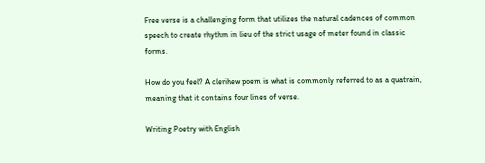Free verse is a challenging form that utilizes the natural cadences of common speech to create rhythm in lieu of the strict usage of meter found in classic forms.

How do you feel? A clerihew poem is what is commonly referred to as a quatrain, meaning that it contains four lines of verse.

Writing Poetry with English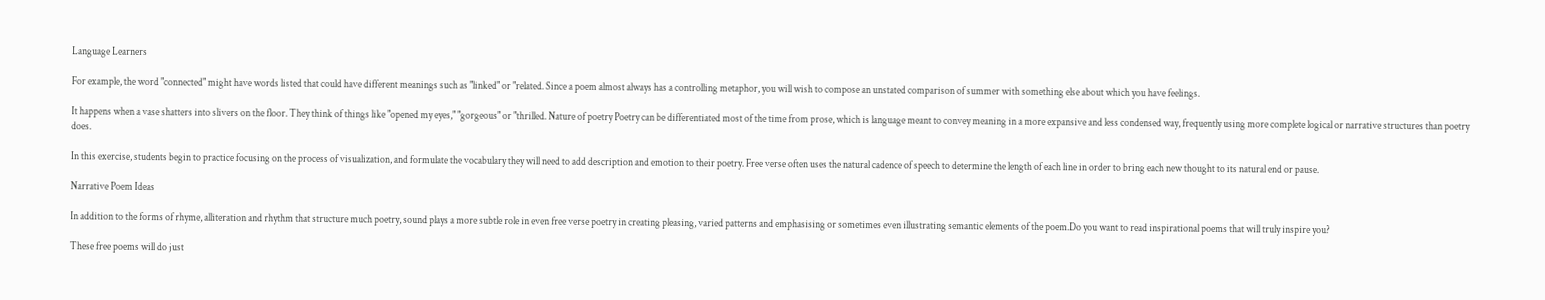Language Learners

For example, the word "connected" might have words listed that could have different meanings such as "linked" or "related. Since a poem almost always has a controlling metaphor, you will wish to compose an unstated comparison of summer with something else about which you have feelings.

It happens when a vase shatters into slivers on the floor. They think of things like "opened my eyes," "gorgeous" or "thrilled. Nature of poetry Poetry can be differentiated most of the time from prose, which is language meant to convey meaning in a more expansive and less condensed way, frequently using more complete logical or narrative structures than poetry does.

In this exercise, students begin to practice focusing on the process of visualization, and formulate the vocabulary they will need to add description and emotion to their poetry. Free verse often uses the natural cadence of speech to determine the length of each line in order to bring each new thought to its natural end or pause.

Narrative Poem Ideas

In addition to the forms of rhyme, alliteration and rhythm that structure much poetry, sound plays a more subtle role in even free verse poetry in creating pleasing, varied patterns and emphasising or sometimes even illustrating semantic elements of the poem.Do you want to read inspirational poems that will truly inspire you?

These free poems will do just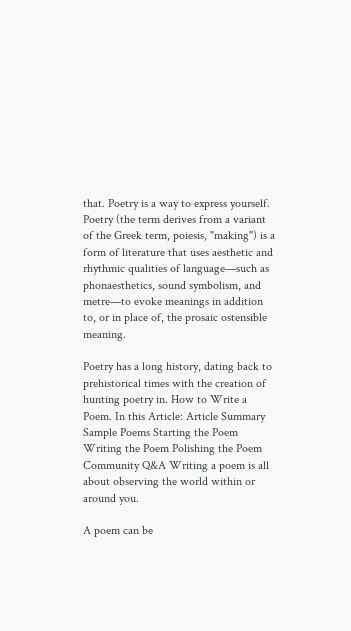that. Poetry is a way to express yourself. Poetry (the term derives from a variant of the Greek term, poiesis, "making") is a form of literature that uses aesthetic and rhythmic qualities of language—such as phonaesthetics, sound symbolism, and metre—to evoke meanings in addition to, or in place of, the prosaic ostensible meaning.

Poetry has a long history, dating back to prehistorical times with the creation of hunting poetry in. How to Write a Poem. In this Article: Article Summary Sample Poems Starting the Poem Writing the Poem Polishing the Poem Community Q&A Writing a poem is all about observing the world within or around you.

A poem can be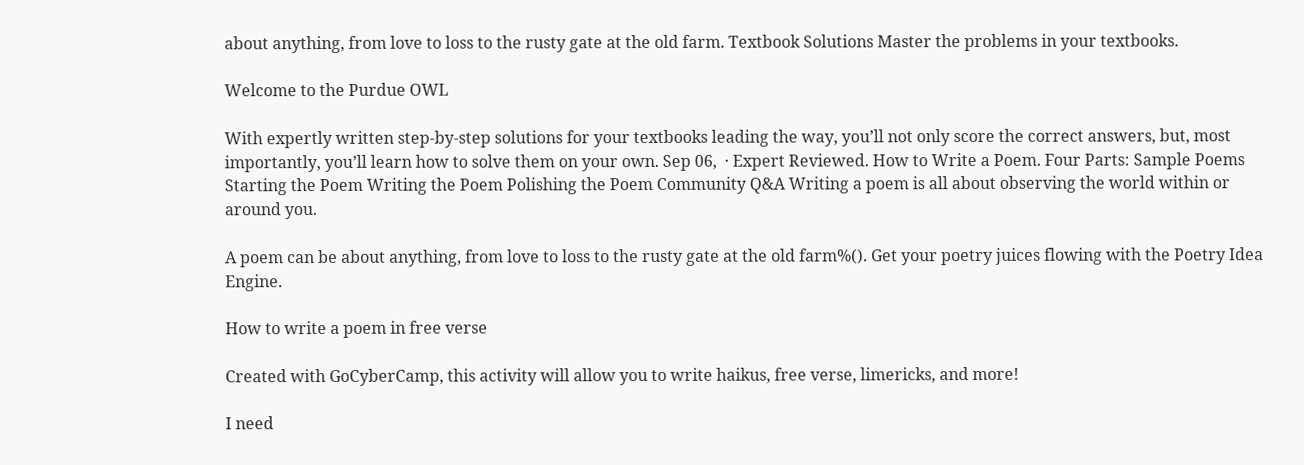about anything, from love to loss to the rusty gate at the old farm. Textbook Solutions Master the problems in your textbooks.

Welcome to the Purdue OWL

With expertly written step-by-step solutions for your textbooks leading the way, you’ll not only score the correct answers, but, most importantly, you’ll learn how to solve them on your own. Sep 06,  · Expert Reviewed. How to Write a Poem. Four Parts: Sample Poems Starting the Poem Writing the Poem Polishing the Poem Community Q&A Writing a poem is all about observing the world within or around you.

A poem can be about anything, from love to loss to the rusty gate at the old farm%(). Get your poetry juices flowing with the Poetry Idea Engine.

How to write a poem in free verse

Created with GoCyberCamp, this activity will allow you to write haikus, free verse, limericks, and more!

I need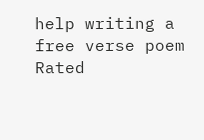help writing a free verse poem
Rated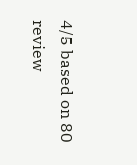4/5 based on 80 review